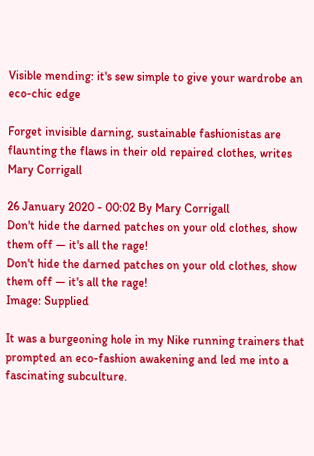Visible mending: it's sew simple to give your wardrobe an eco-chic edge

Forget invisible darning, sustainable fashionistas are flaunting the flaws in their old repaired clothes, writes Mary Corrigall

26 January 2020 - 00:02 By Mary Corrigall
Don't hide the darned patches on your old clothes, show them off — it's all the rage!
Don't hide the darned patches on your old clothes, show them off — it's all the rage!
Image: Supplied

It was a burgeoning hole in my Nike running trainers that prompted an eco-fashion awakening and led me into a fascinating subculture.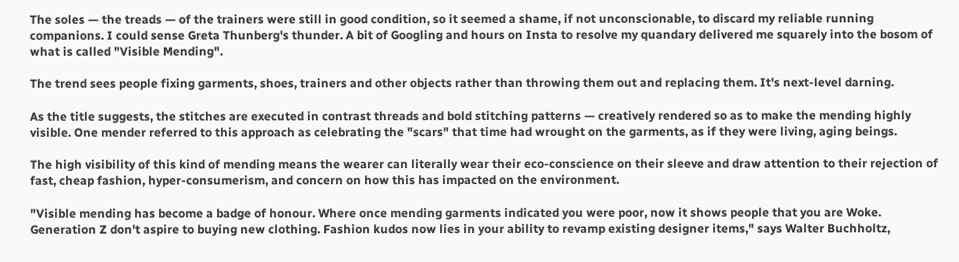The soles — the treads — of the trainers were still in good condition, so it seemed a shame, if not unconscionable, to discard my reliable running companions. I could sense Greta Thunberg's thunder. A bit of Googling and hours on Insta to resolve my quandary delivered me squarely into the bosom of what is called "Visible Mending".

The trend sees people fixing garments, shoes, trainers and other objects rather than throwing them out and replacing them. It's next-level darning.

As the title suggests, the stitches are executed in contrast threads and bold stitching patterns — creatively rendered so as to make the mending highly visible. One mender referred to this approach as celebrating the "scars" that time had wrought on the garments, as if they were living, aging beings.

The high visibility of this kind of mending means the wearer can literally wear their eco-conscience on their sleeve and draw attention to their rejection of fast, cheap fashion, hyper-consumerism, and concern on how this has impacted on the environment.

"Visible mending has become a badge of honour. Where once mending garments indicated you were poor, now it shows people that you are Woke. Generation Z don't aspire to buying new clothing. Fashion kudos now lies in your ability to revamp existing designer items," says Walter Buchholtz,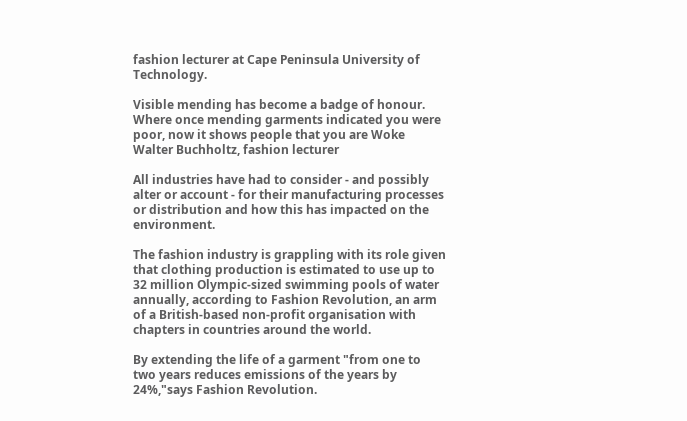fashion lecturer at Cape Peninsula University of Technology.

Visible mending has become a badge of honour. Where once mending garments indicated you were poor, now it shows people that you are Woke
Walter Buchholtz, fashion lecturer

All industries have had to consider - and possibly alter or account - for their manufacturing processes or distribution and how this has impacted on the environment.

The fashion industry is grappling with its role given that clothing production is estimated to use up to 32 million Olympic-sized swimming pools of water annually, according to Fashion Revolution, an arm of a British-based non-profit organisation with chapters in countries around the world.

By extending the life of a garment "from one to two years reduces emissions of the years by 24%,"says Fashion Revolution.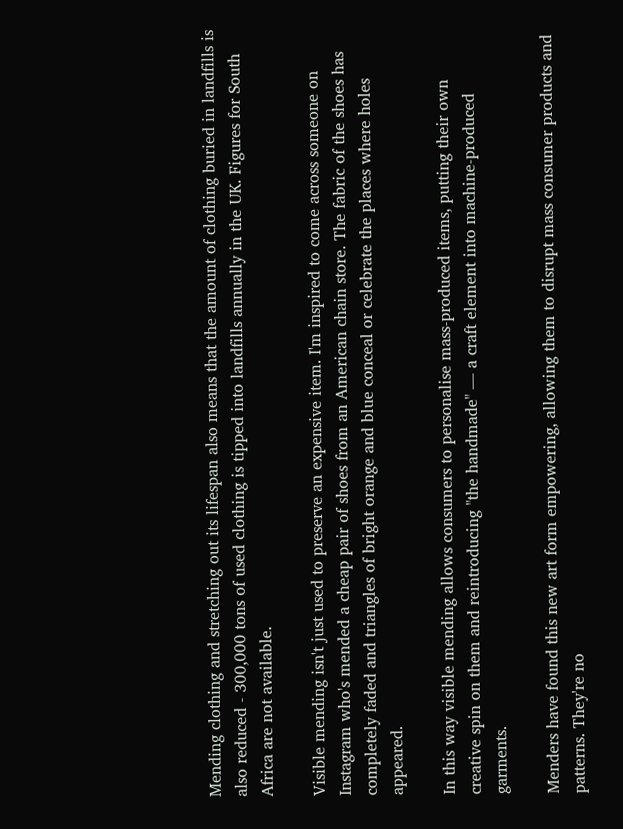Mending clothing and stretching out its lifespan also means that the amount of clothing buried in landfills is also reduced - 300,000 tons of used clothing is tipped into landfills annually in the UK. Figures for South Africa are not available.

Visible mending isn't just used to preserve an expensive item. I'm inspired to come across someone on Instagram who's mended a cheap pair of shoes from an American chain store. The fabric of the shoes has completely faded and triangles of bright orange and blue conceal or celebrate the places where holes appeared.

In this way visible mending allows consumers to personalise mass-produced items, putting their own creative spin on them and reintroducing "the handmade" — a craft element into machine-produced garments.

Menders have found this new art form empowering, allowing them to disrupt mass consumer products and patterns. They're no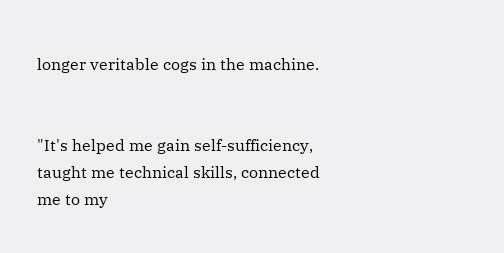longer veritable cogs in the machine.


"It's helped me gain self-sufficiency, taught me technical skills, connected me to my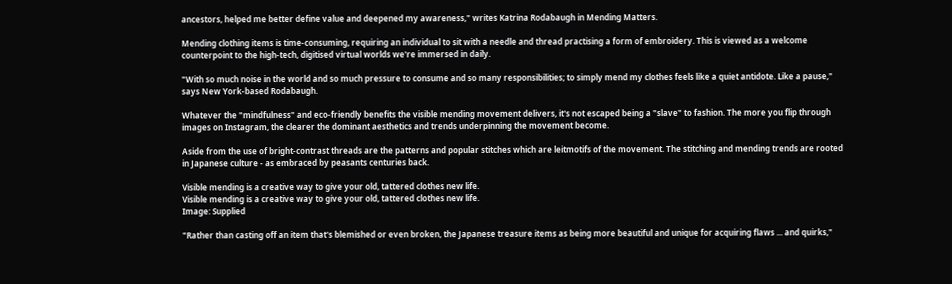ancestors, helped me better define value and deepened my awareness," writes Katrina Rodabaugh in Mending Matters.

Mending clothing items is time-consuming, requiring an individual to sit with a needle and thread practising a form of embroidery. This is viewed as a welcome counterpoint to the high-tech, digitised virtual worlds we're immersed in daily.

"With so much noise in the world and so much pressure to consume and so many responsibilities; to simply mend my clothes feels like a quiet antidote. Like a pause," says New York-based Rodabaugh.

Whatever the "mindfulness" and eco-friendly benefits the visible mending movement delivers, it's not escaped being a "slave" to fashion. The more you flip through images on Instagram, the clearer the dominant aesthetics and trends underpinning the movement become.

Aside from the use of bright-contrast threads are the patterns and popular stitches which are leitmotifs of the movement. The stitching and mending trends are rooted in Japanese culture - as embraced by peasants centuries back.

Visible mending is a creative way to give your old, tattered clothes new life.
Visible mending is a creative way to give your old, tattered clothes new life.
Image: Supplied

"Rather than casting off an item that's blemished or even broken, the Japanese treasure items as being more beautiful and unique for acquiring flaws ... and quirks,"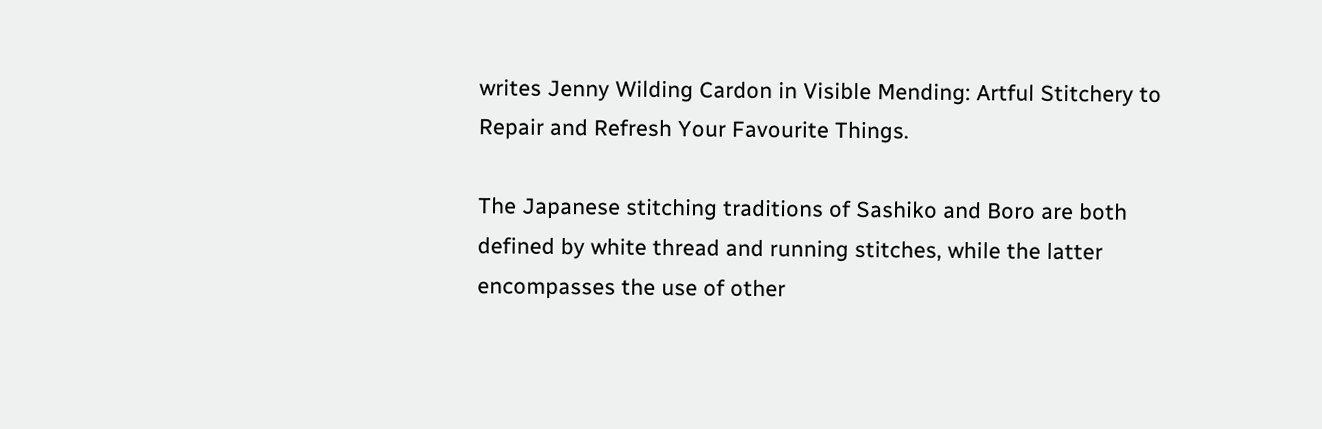writes Jenny Wilding Cardon in Visible Mending: Artful Stitchery to Repair and Refresh Your Favourite Things.

The Japanese stitching traditions of Sashiko and Boro are both defined by white thread and running stitches, while the latter encompasses the use of other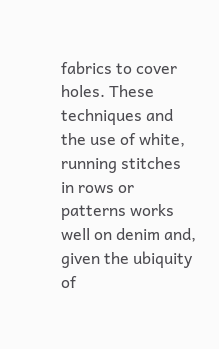fabrics to cover holes. These techniques and the use of white, running stitches in rows or patterns works well on denim and, given the ubiquity of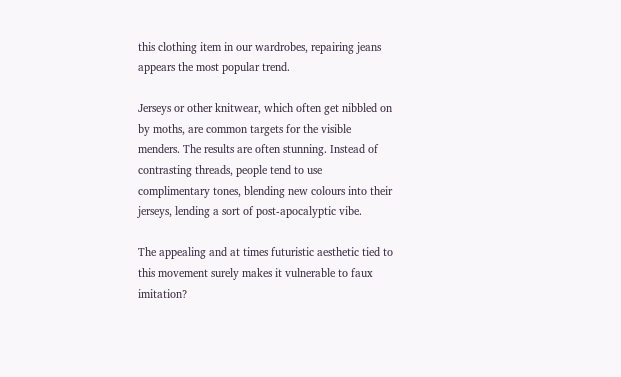this clothing item in our wardrobes, repairing jeans appears the most popular trend.

Jerseys or other knitwear, which often get nibbled on by moths, are common targets for the visible menders. The results are often stunning. Instead of contrasting threads, people tend to use complimentary tones, blending new colours into their jerseys, lending a sort of post-apocalyptic vibe.

The appealing and at times futuristic aesthetic tied to this movement surely makes it vulnerable to faux imitation?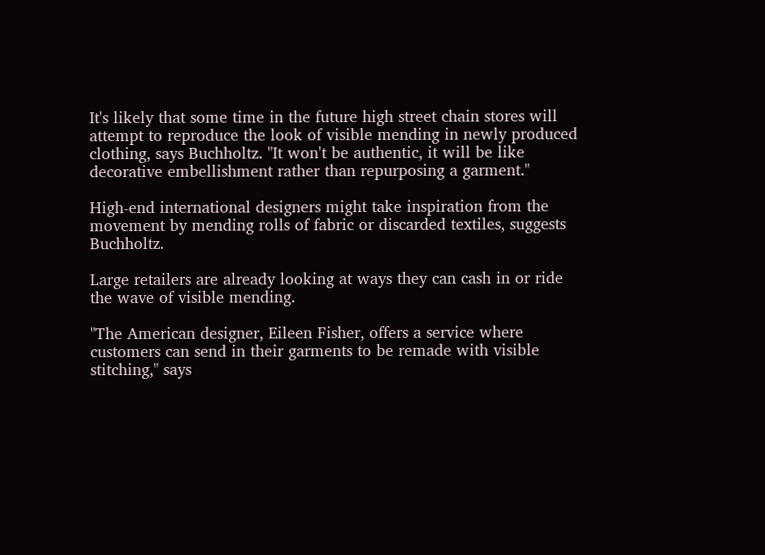It's likely that some time in the future high street chain stores will attempt to reproduce the look of visible mending in newly produced clothing, says Buchholtz. "It won't be authentic, it will be like decorative embellishment rather than repurposing a garment."

High-end international designers might take inspiration from the movement by mending rolls of fabric or discarded textiles, suggests Buchholtz.

Large retailers are already looking at ways they can cash in or ride the wave of visible mending.

"The American designer, Eileen Fisher, offers a service where customers can send in their garments to be remade with visible stitching," says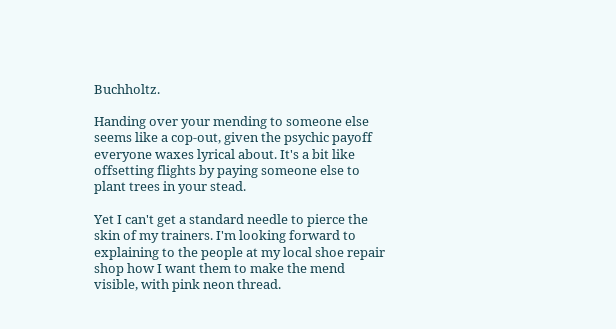Buchholtz.

Handing over your mending to someone else seems like a cop-out, given the psychic payoff everyone waxes lyrical about. It's a bit like offsetting flights by paying someone else to plant trees in your stead.

Yet I can't get a standard needle to pierce the skin of my trainers. I'm looking forward to explaining to the people at my local shoe repair shop how I want them to make the mend visible, with pink neon thread.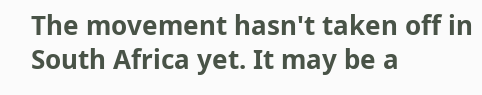The movement hasn't taken off in South Africa yet. It may be a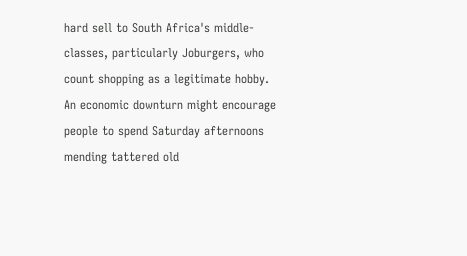hard sell to South Africa's middle-classes, particularly Joburgers, who count shopping as a legitimate hobby. An economic downturn might encourage people to spend Saturday afternoons mending tattered old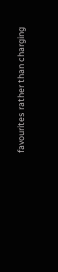favourites rather than charging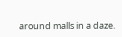around malls in a daze.